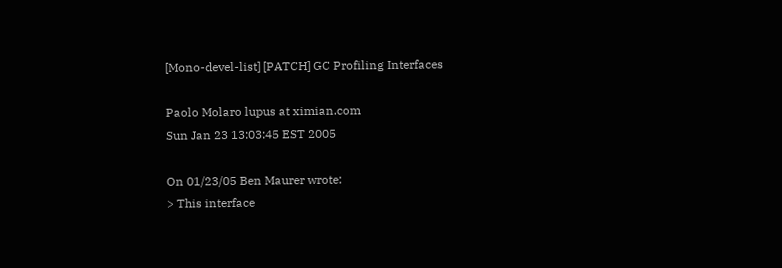[Mono-devel-list] [PATCH] GC Profiling Interfaces

Paolo Molaro lupus at ximian.com
Sun Jan 23 13:03:45 EST 2005

On 01/23/05 Ben Maurer wrote:
> This interface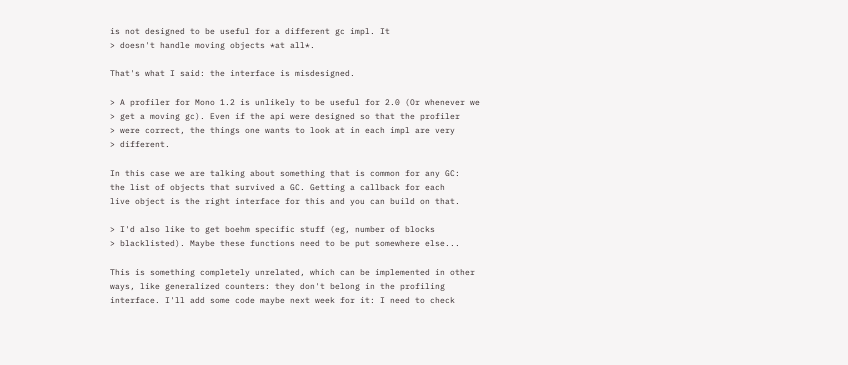is not designed to be useful for a different gc impl. It
> doesn't handle moving objects *at all*.

That's what I said: the interface is misdesigned.

> A profiler for Mono 1.2 is unlikely to be useful for 2.0 (Or whenever we
> get a moving gc). Even if the api were designed so that the profiler
> were correct, the things one wants to look at in each impl are very
> different.

In this case we are talking about something that is common for any GC:
the list of objects that survived a GC. Getting a callback for each
live object is the right interface for this and you can build on that.

> I'd also like to get boehm specific stuff (eg, number of blocks
> blacklisted). Maybe these functions need to be put somewhere else...

This is something completely unrelated, which can be implemented in other
ways, like generalized counters: they don't belong in the profiling
interface. I'll add some code maybe next week for it: I need to check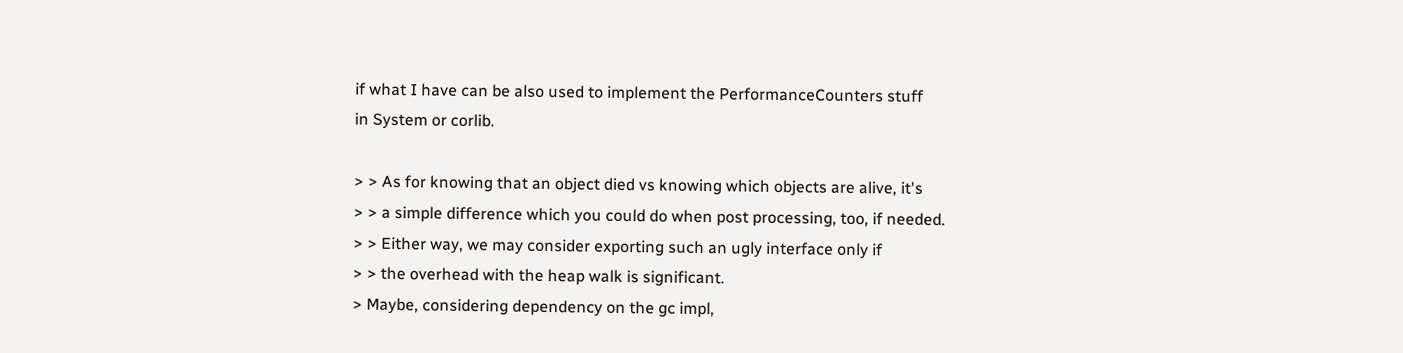if what I have can be also used to implement the PerformanceCounters stuff
in System or corlib.

> > As for knowing that an object died vs knowing which objects are alive, it's
> > a simple difference which you could do when post processing, too, if needed.
> > Either way, we may consider exporting such an ugly interface only if
> > the overhead with the heap walk is significant.
> Maybe, considering dependency on the gc impl,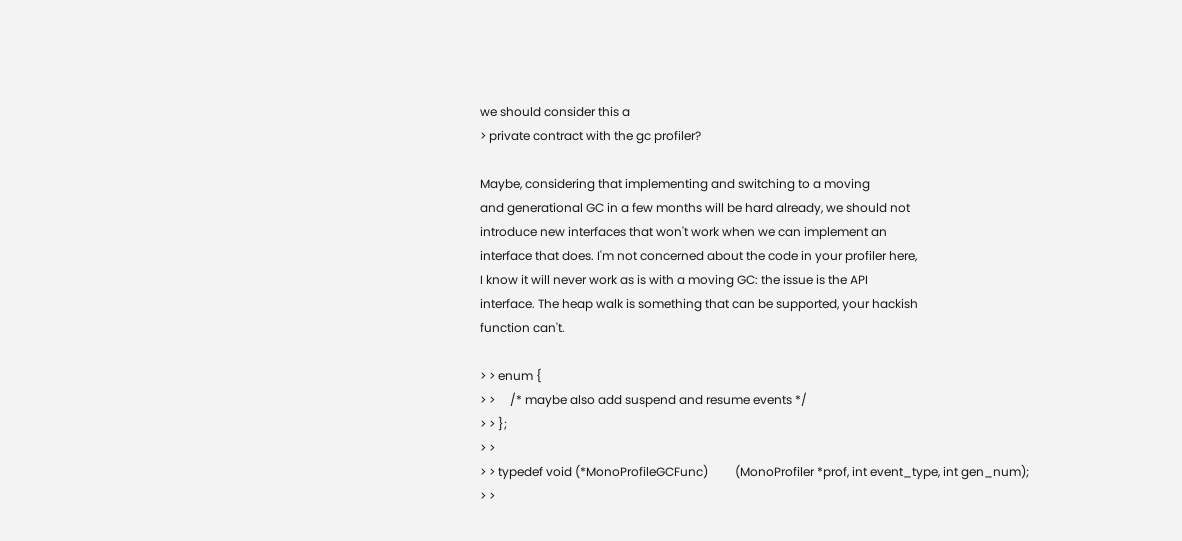we should consider this a
> private contract with the gc profiler?

Maybe, considering that implementing and switching to a moving
and generational GC in a few months will be hard already, we should not
introduce new interfaces that won't work when we can implement an
interface that does. I'm not concerned about the code in your profiler here,
I know it will never work as is with a moving GC: the issue is the API
interface. The heap walk is something that can be supported, your hackish
function can't.

> > enum {
> >     /* maybe also add suspend and resume events */
> > };
> >
> > typedef void (*MonoProfileGCFunc)         (MonoProfiler *prof, int event_type, int gen_num);
> >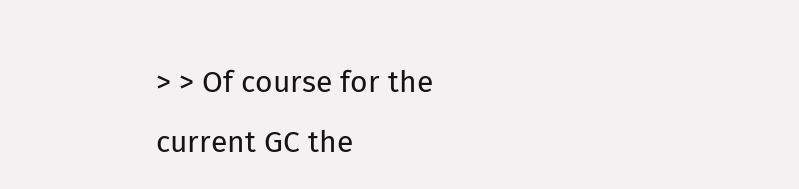> > Of course for the current GC the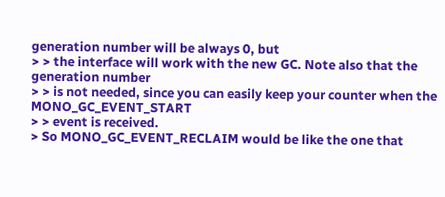generation number will be always 0, but
> > the interface will work with the new GC. Note also that the generation number
> > is not needed, since you can easily keep your counter when the MONO_GC_EVENT_START
> > event is received.
> So MONO_GC_EVENT_RECLAIM would be like the one that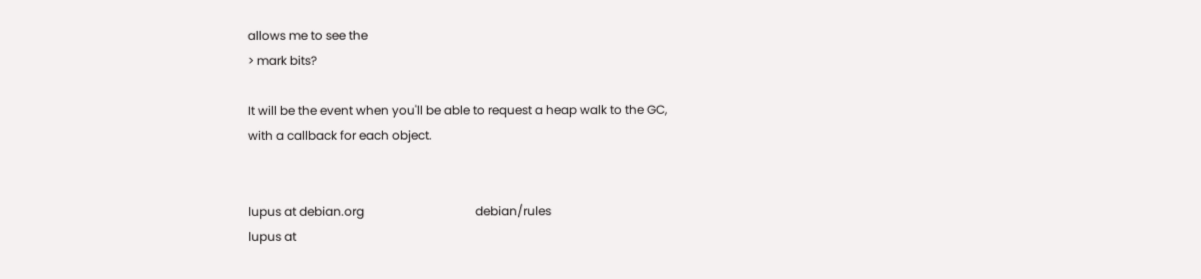allows me to see the
> mark bits?

It will be the event when you'll be able to request a heap walk to the GC,
with a callback for each object.


lupus at debian.org                                     debian/rules
lupus at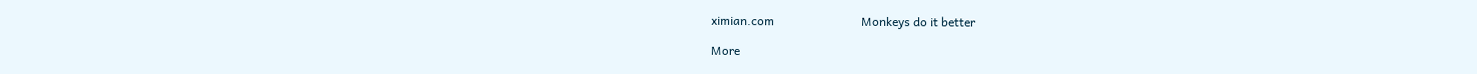ximian.com                             Monkeys do it better

More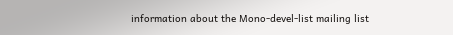information about the Mono-devel-list mailing list